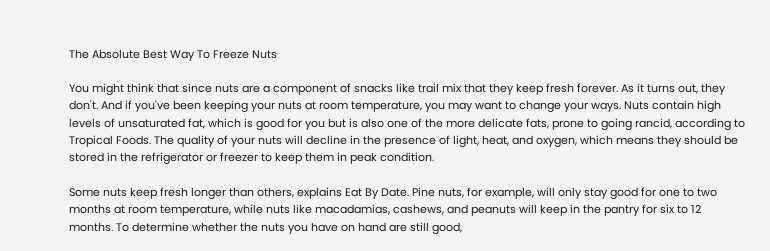The Absolute Best Way To Freeze Nuts

You might think that since nuts are a component of snacks like trail mix that they keep fresh forever. As it turns out, they don't. And if you've been keeping your nuts at room temperature, you may want to change your ways. Nuts contain high levels of unsaturated fat, which is good for you but is also one of the more delicate fats, prone to going rancid, according to Tropical Foods. The quality of your nuts will decline in the presence of light, heat, and oxygen, which means they should be stored in the refrigerator or freezer to keep them in peak condition.

Some nuts keep fresh longer than others, explains Eat By Date. Pine nuts, for example, will only stay good for one to two months at room temperature, while nuts like macadamias, cashews, and peanuts will keep in the pantry for six to 12 months. To determine whether the nuts you have on hand are still good,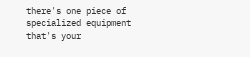there's one piece of specialized equipment that's your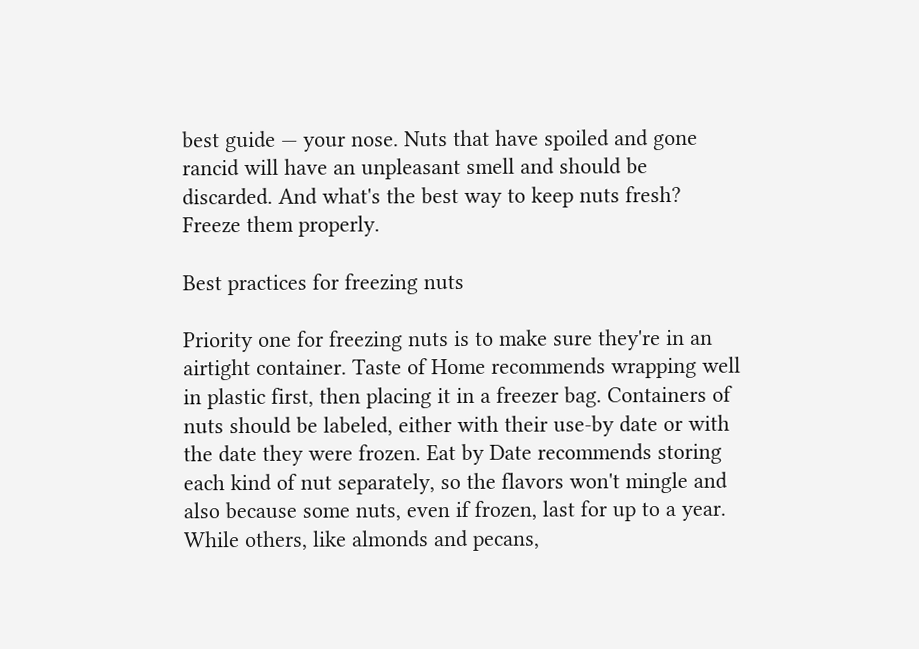best guide — your nose. Nuts that have spoiled and gone rancid will have an unpleasant smell and should be discarded. And what's the best way to keep nuts fresh? Freeze them properly.

Best practices for freezing nuts

Priority one for freezing nuts is to make sure they're in an airtight container. Taste of Home recommends wrapping well in plastic first, then placing it in a freezer bag. Containers of nuts should be labeled, either with their use-by date or with the date they were frozen. Eat by Date recommends storing each kind of nut separately, so the flavors won't mingle and also because some nuts, even if frozen, last for up to a year. While others, like almonds and pecans,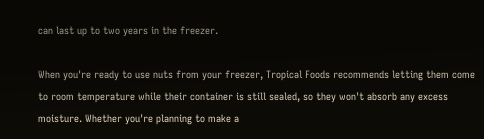can last up to two years in the freezer.

When you're ready to use nuts from your freezer, Tropical Foods recommends letting them come to room temperature while their container is still sealed, so they won't absorb any excess moisture. Whether you're planning to make a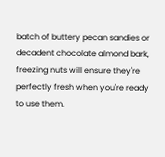batch of buttery pecan sandies or decadent chocolate almond bark, freezing nuts will ensure they're perfectly fresh when you're ready to use them.